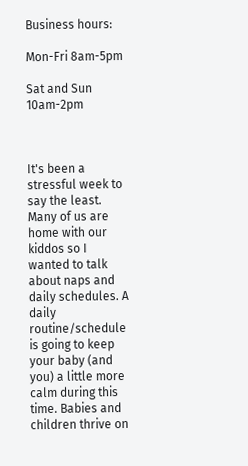Business hours:

Mon-Fri 8am-5pm

Sat and Sun 10am-2pm



It's been a stressful week to say the least. Many of us are home with our kiddos so I wanted to talk about naps and daily schedules. A daily routine/schedule is going to keep your baby (and you) a little more calm during this time. Babies and children thrive on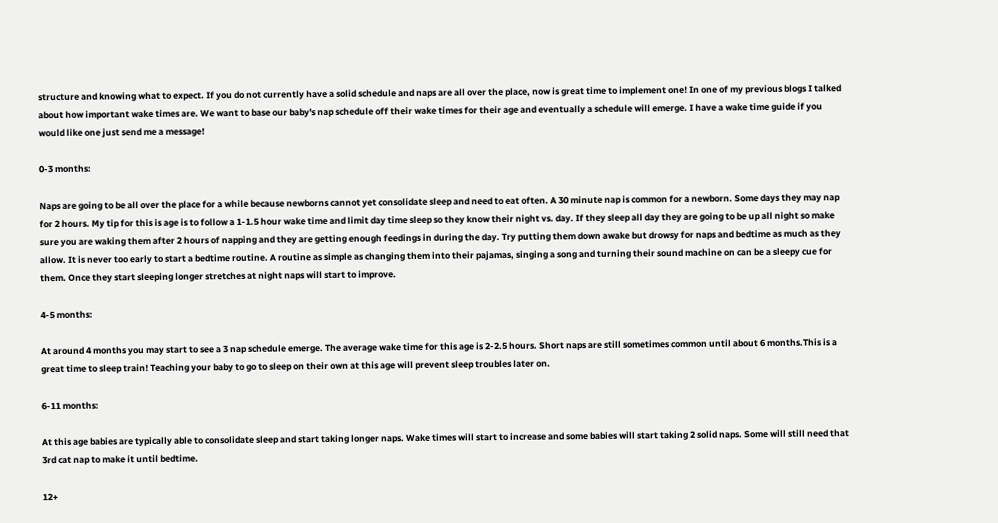structure and knowing what to expect. If you do not currently have a solid schedule and naps are all over the place, now is great time to implement one! In one of my previous blogs I talked about how important wake times are. We want to base our baby's nap schedule off their wake times for their age and eventually a schedule will emerge. I have a wake time guide if you would like one just send me a message!

0-3 months:

Naps are going to be all over the place for a while because newborns cannot yet consolidate sleep and need to eat often. A 30 minute nap is common for a newborn. Some days they may nap for 2 hours. My tip for this is age is to follow a 1-1.5 hour wake time and limit day time sleep so they know their night vs. day. If they sleep all day they are going to be up all night so make sure you are waking them after 2 hours of napping and they are getting enough feedings in during the day. Try putting them down awake but drowsy for naps and bedtime as much as they allow. It is never too early to start a bedtime routine. A routine as simple as changing them into their pajamas, singing a song and turning their sound machine on can be a sleepy cue for them. Once they start sleeping longer stretches at night naps will start to improve.

4-5 months:

At around 4 months you may start to see a 3 nap schedule emerge. The average wake time for this age is 2-2.5 hours. Short naps are still sometimes common until about 6 months.This is a great time to sleep train! Teaching your baby to go to sleep on their own at this age will prevent sleep troubles later on.

6-11 months:

At this age babies are typically able to consolidate sleep and start taking longer naps. Wake times will start to increase and some babies will start taking 2 solid naps. Some will still need that 3rd cat nap to make it until bedtime.

12+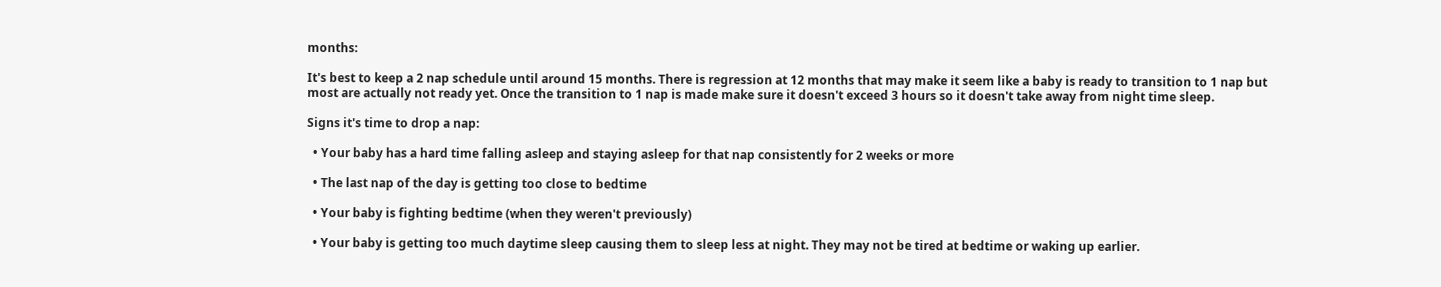months:

It's best to keep a 2 nap schedule until around 15 months. There is regression at 12 months that may make it seem like a baby is ready to transition to 1 nap but most are actually not ready yet. Once the transition to 1 nap is made make sure it doesn't exceed 3 hours so it doesn't take away from night time sleep.

Signs it's time to drop a nap:

  • Your baby has a hard time falling asleep and staying asleep for that nap consistently for 2 weeks or more

  • The last nap of the day is getting too close to bedtime

  • Your baby is fighting bedtime (when they weren't previously)

  • Your baby is getting too much daytime sleep causing them to sleep less at night. They may not be tired at bedtime or waking up earlier.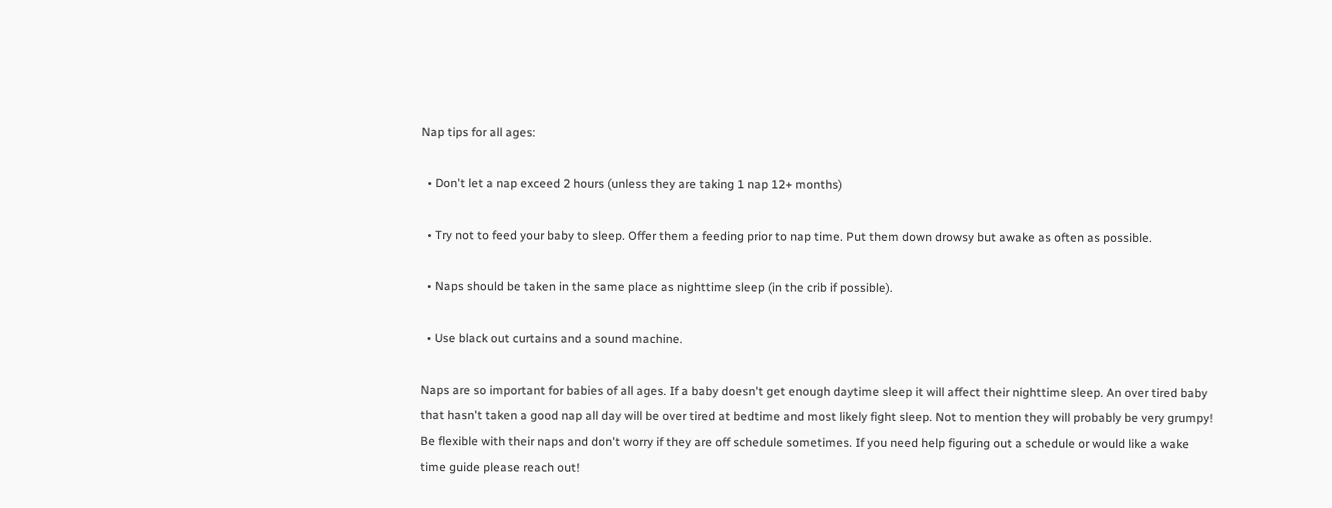Nap tips for all ages:

  • Don't let a nap exceed 2 hours (unless they are taking 1 nap 12+ months)

  • Try not to feed your baby to sleep. Offer them a feeding prior to nap time. Put them down drowsy but awake as often as possible.

  • Naps should be taken in the same place as nighttime sleep (in the crib if possible).

  • Use black out curtains and a sound machine.

Naps are so important for babies of all ages. If a baby doesn't get enough daytime sleep it will affect their nighttime sleep. An over tired baby that hasn't taken a good nap all day will be over tired at bedtime and most likely fight sleep. Not to mention they will probably be very grumpy! Be flexible with their naps and don't worry if they are off schedule sometimes. If you need help figuring out a schedule or would like a wake time guide please reach out!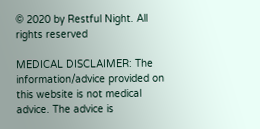© 2020 by Restful Night. All rights reserved

MEDICAL DISCLAIMER: The information/advice provided on this website is not medical advice. The advice is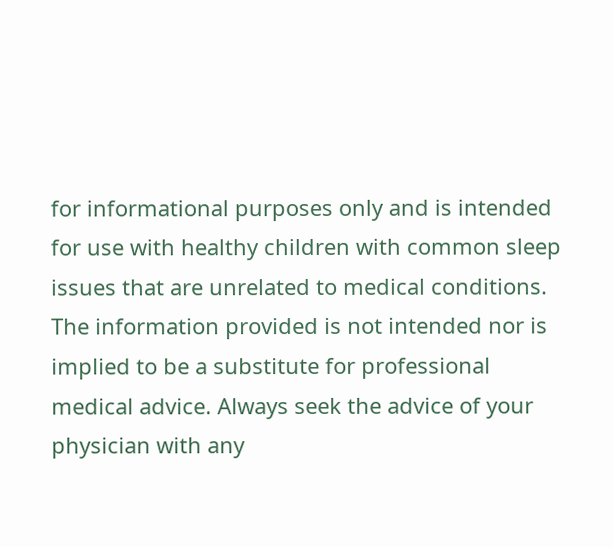for informational purposes only and is intended for use with healthy children with common sleep issues that are unrelated to medical conditions. The information provided is not intended nor is implied to be a substitute for professional medical advice. Always seek the advice of your physician with any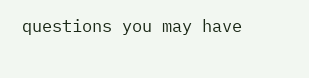questions you may have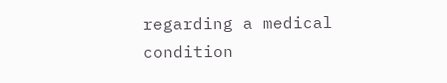regarding a medical condition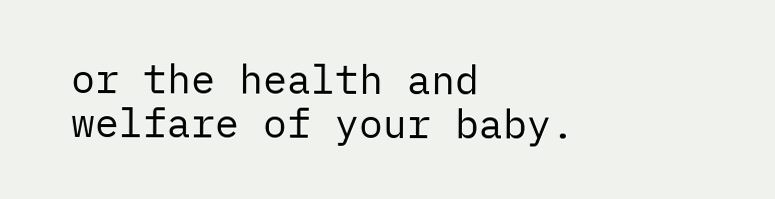or the health and welfare of your baby.